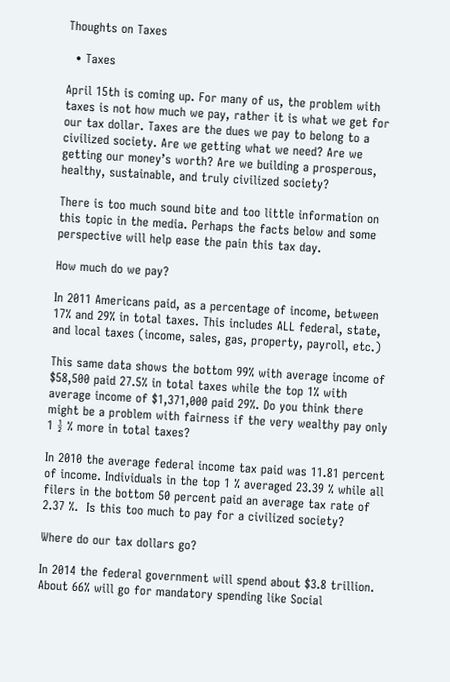Thoughts on Taxes

  • Taxes

April 15th is coming up. For many of us, the problem with taxes is not how much we pay, rather it is what we get for our tax dollar. Taxes are the dues we pay to belong to a civilized society. Are we getting what we need? Are we getting our money’s worth? Are we building a prosperous, healthy, sustainable, and truly civilized society?

There is too much sound bite and too little information on this topic in the media. Perhaps the facts below and some perspective will help ease the pain this tax day.

How much do we pay?

In 2011 Americans paid, as a percentage of income, between 17% and 29% in total taxes. This includes ALL federal, state, and local taxes (income, sales, gas, property, payroll, etc.)

This same data shows the bottom 99% with average income of $58,500 paid 27.5% in total taxes while the top 1% with average income of $1,371,000 paid 29%. Do you think there might be a problem with fairness if the very wealthy pay only 1 ½ % more in total taxes?

In 2010 the average federal income tax paid was 11.81 percent of income. Individuals in the top 1 % averaged 23.39 % while all filers in the bottom 50 percent paid an average tax rate of 2.37 %.  Is this too much to pay for a civilized society?

Where do our tax dollars go?

In 2014 the federal government will spend about $3.8 trillion. About 66% will go for mandatory spending like Social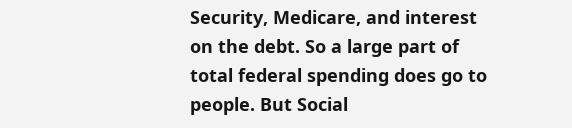Security, Medicare, and interest on the debt. So a large part of total federal spending does go to people. But Social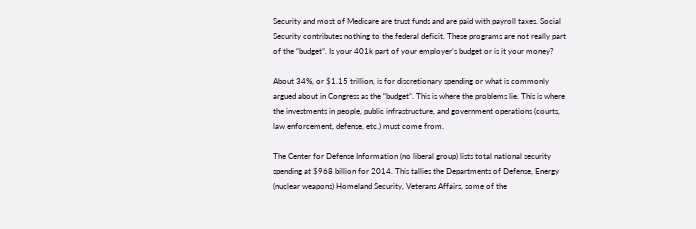Security and most of Medicare are trust funds and are paid with payroll taxes. Social Security contributes nothing to the federal deficit. These programs are not really part of the “budget”. Is your 401k part of your employer’s budget or is it your money?

About 34%, or $1.15 trillion, is for discretionary spending or what is commonly argued about in Congress as the “budget”. This is where the problems lie. This is where the investments in people, public infrastructure, and government operations (courts, law enforcement, defense, etc.) must come from.

The Center for Defense Information (no liberal group) lists total national security spending at $968 billion for 2014. This tallies the Departments of Defense, Energy (nuclear weapons) Homeland Security, Veterans Affairs, some of the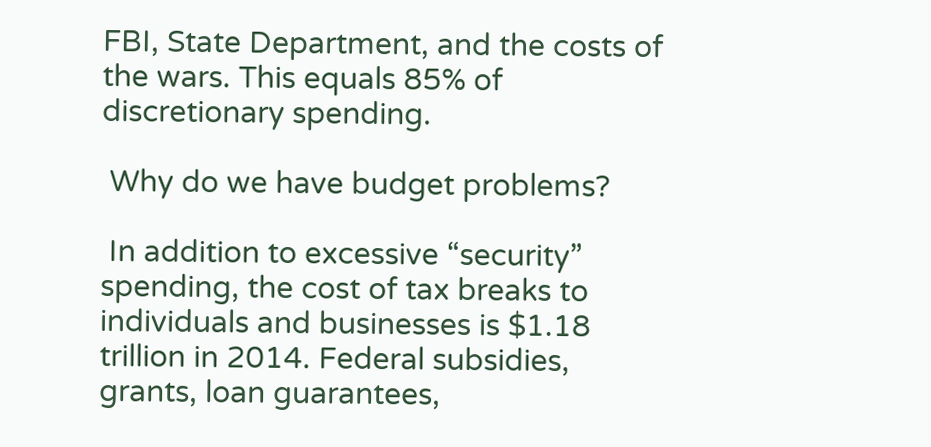FBI, State Department, and the costs of the wars. This equals 85% of discretionary spending.

 Why do we have budget problems?

 In addition to excessive “security” spending, the cost of tax breaks to individuals and businesses is $1.18 trillion in 2014. Federal subsidies, grants, loan guarantees,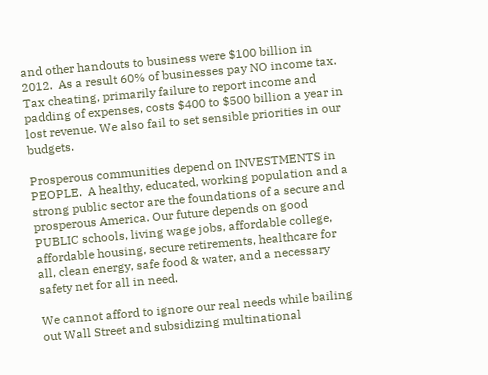and other handouts to business were $100 billion in 2012.  As a result 60% of businesses pay NO income tax. Tax cheating, primarily failure to report income and padding of expenses, costs $400 to $500 billion a year in lost revenue. We also fail to set sensible priorities in our budgets.

Prosperous communities depend on INVESTMENTS in PEOPLE.  A healthy, educated, working population and a strong public sector are the foundations of a secure and prosperous America. Our future depends on good PUBLIC schools, living wage jobs, affordable college, affordable housing, secure retirements, healthcare for all, clean energy, safe food & water, and a necessary safety net for all in need.

We cannot afford to ignore our real needs while bailing out Wall Street and subsidizing multinational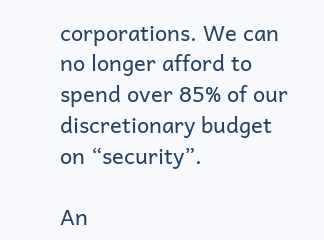corporations. We can no longer afford to spend over 85% of our discretionary budget on “security”.

An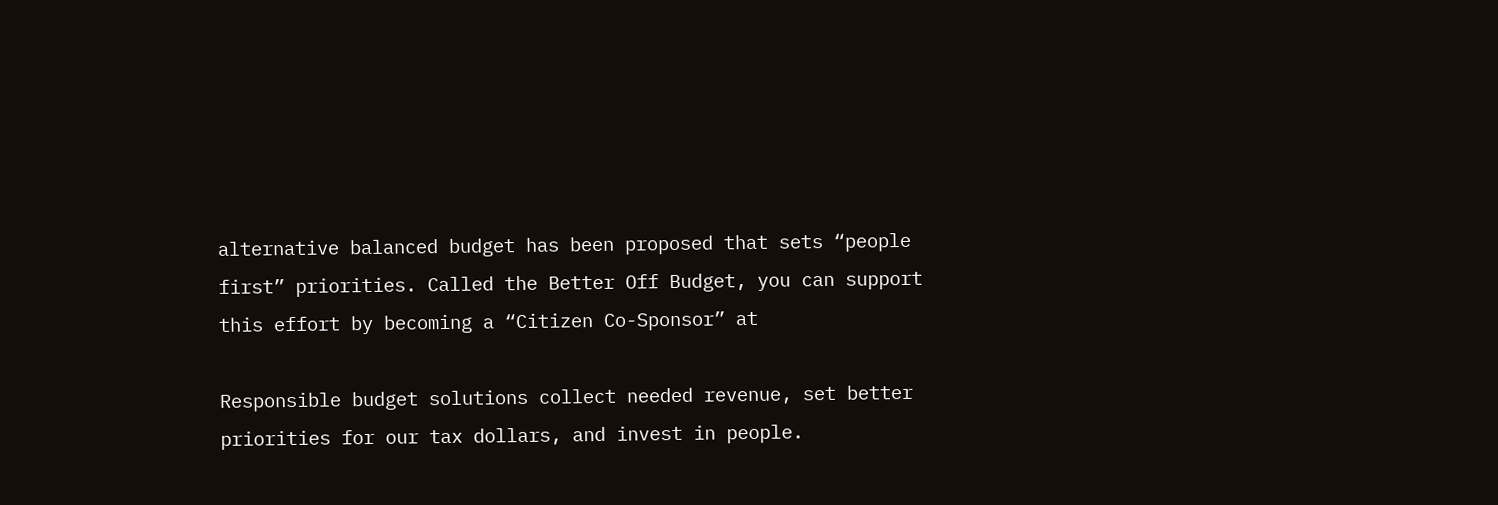alternative balanced budget has been proposed that sets “people first” priorities. Called the Better Off Budget, you can support this effort by becoming a “Citizen Co-Sponsor” at

Responsible budget solutions collect needed revenue, set better priorities for our tax dollars, and invest in people.